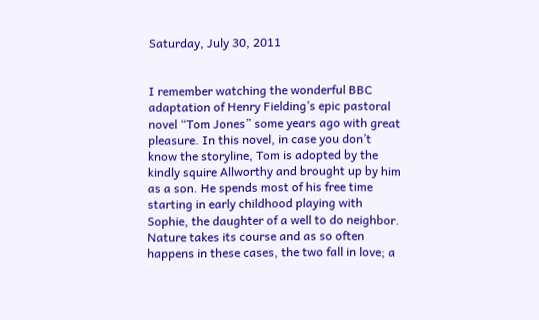Saturday, July 30, 2011


I remember watching the wonderful BBC adaptation of Henry Fielding’s epic pastoral novel “Tom Jones” some years ago with great pleasure. In this novel, in case you don’t know the storyline, Tom is adopted by the kindly squire Allworthy and brought up by him as a son. He spends most of his free time starting in early childhood playing with Sophie, the daughter of a well to do neighbor. Nature takes its course and as so often happens in these cases, the two fall in love; a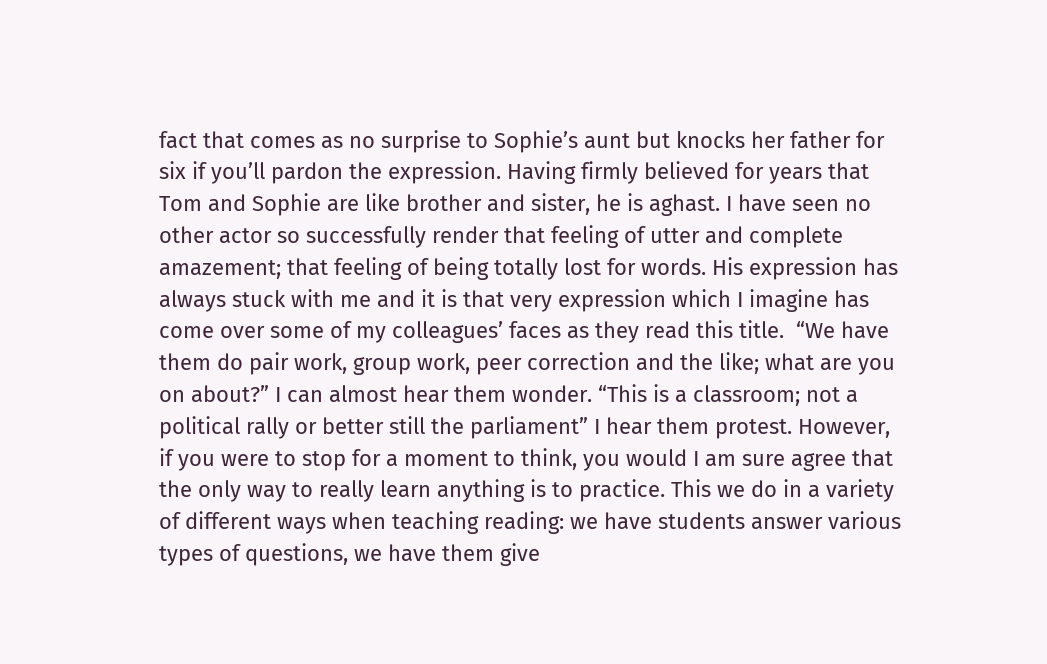fact that comes as no surprise to Sophie’s aunt but knocks her father for six if you’ll pardon the expression. Having firmly believed for years that Tom and Sophie are like brother and sister, he is aghast. I have seen no other actor so successfully render that feeling of utter and complete amazement; that feeling of being totally lost for words. His expression has always stuck with me and it is that very expression which I imagine has come over some of my colleagues’ faces as they read this title.  “We have them do pair work, group work, peer correction and the like; what are you on about?” I can almost hear them wonder. “This is a classroom; not a political rally or better still the parliament” I hear them protest. However, if you were to stop for a moment to think, you would I am sure agree that the only way to really learn anything is to practice. This we do in a variety of different ways when teaching reading: we have students answer various types of questions, we have them give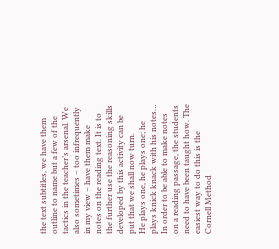the text subtitles, we have them outline to name but a few of the tactics in the teacher’s arsenal. We also sometimes – too infrequently in my view – have them make notes on the reading text. It is to the further use the reasoning skills developed by this activity can be put that we shall now turn.
He plays one, he plays one; he plays knick knack with his notes…
In order to be able to make notes on a reading passage, the students need to have been taught how. The easiest way to do this is the Cornell Method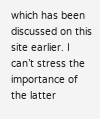which has been discussed on this site earlier. I can’t stress the importance of the latter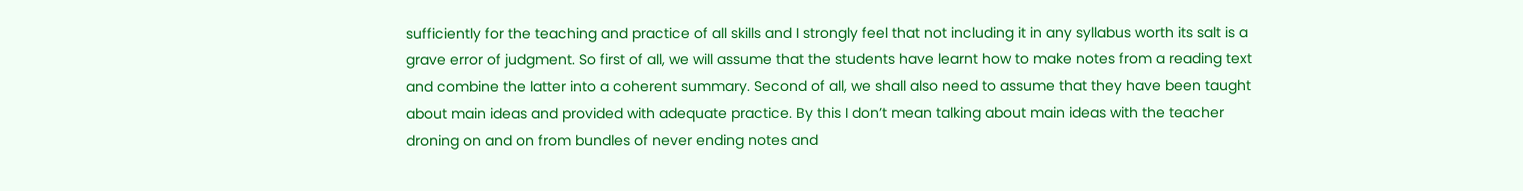sufficiently for the teaching and practice of all skills and I strongly feel that not including it in any syllabus worth its salt is a grave error of judgment. So first of all, we will assume that the students have learnt how to make notes from a reading text and combine the latter into a coherent summary. Second of all, we shall also need to assume that they have been taught about main ideas and provided with adequate practice. By this I don’t mean talking about main ideas with the teacher droning on and on from bundles of never ending notes and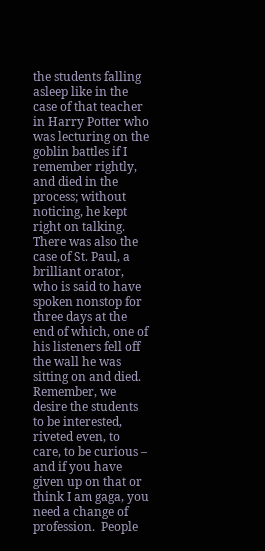the students falling asleep like in the case of that teacher in Harry Potter who was lecturing on the goblin battles if I remember rightly, and died in the process; without noticing, he kept right on talking. There was also the case of St. Paul, a brilliant orator, who is said to have spoken nonstop for three days at the end of which, one of his listeners fell off the wall he was sitting on and died. Remember, we desire the students to be interested, riveted even, to care, to be curious – and if you have given up on that or think I am gaga, you need a change of profession.  People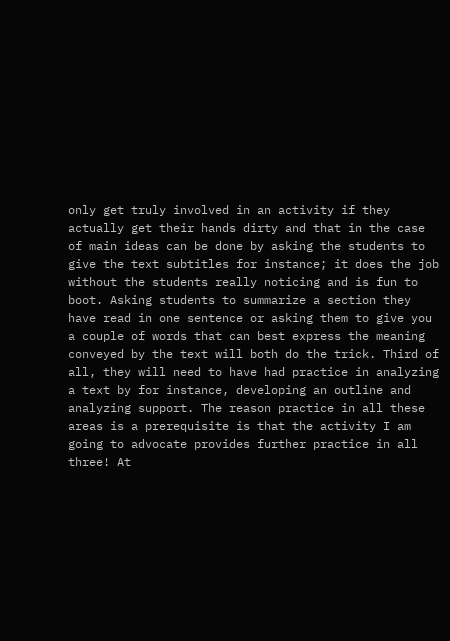only get truly involved in an activity if they actually get their hands dirty and that in the case of main ideas can be done by asking the students to give the text subtitles for instance; it does the job without the students really noticing and is fun to boot. Asking students to summarize a section they have read in one sentence or asking them to give you a couple of words that can best express the meaning conveyed by the text will both do the trick. Third of all, they will need to have had practice in analyzing a text by for instance, developing an outline and analyzing support. The reason practice in all these areas is a prerequisite is that the activity I am going to advocate provides further practice in all three! At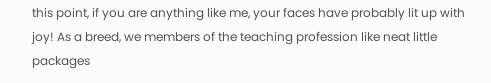this point, if you are anything like me, your faces have probably lit up with joy! As a breed, we members of the teaching profession like neat little packages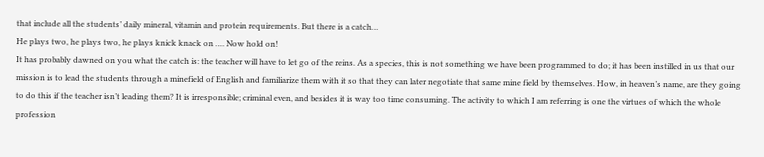that include all the students’ daily mineral, vitamin and protein requirements. But there is a catch…
He plays two, he plays two, he plays knick knack on …. Now hold on!
It has probably dawned on you what the catch is: the teacher will have to let go of the reins. As a species, this is not something we have been programmed to do; it has been instilled in us that our mission is to lead the students through a minefield of English and familiarize them with it so that they can later negotiate that same mine field by themselves. How, in heaven’s name, are they going to do this if the teacher isn’t leading them? It is irresponsible; criminal even, and besides it is way too time consuming. The activity to which I am referring is one the virtues of which the whole profession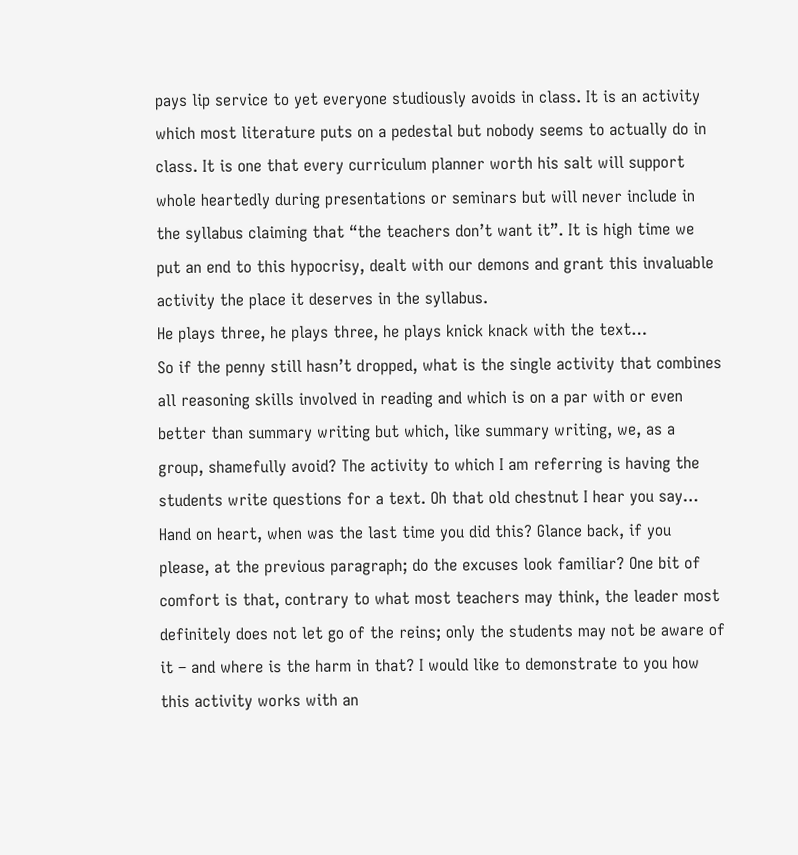pays lip service to yet everyone studiously avoids in class. It is an activity which most literature puts on a pedestal but nobody seems to actually do in class. It is one that every curriculum planner worth his salt will support whole heartedly during presentations or seminars but will never include in the syllabus claiming that “the teachers don’t want it”. It is high time we put an end to this hypocrisy, dealt with our demons and grant this invaluable activity the place it deserves in the syllabus.
He plays three, he plays three, he plays knick knack with the text…
So if the penny still hasn’t dropped, what is the single activity that combines all reasoning skills involved in reading and which is on a par with or even better than summary writing but which, like summary writing, we, as a group, shamefully avoid? The activity to which I am referring is having the students write questions for a text. Oh that old chestnut I hear you say… Hand on heart, when was the last time you did this? Glance back, if you please, at the previous paragraph; do the excuses look familiar? One bit of comfort is that, contrary to what most teachers may think, the leader most definitely does not let go of the reins; only the students may not be aware of it – and where is the harm in that? I would like to demonstrate to you how this activity works with an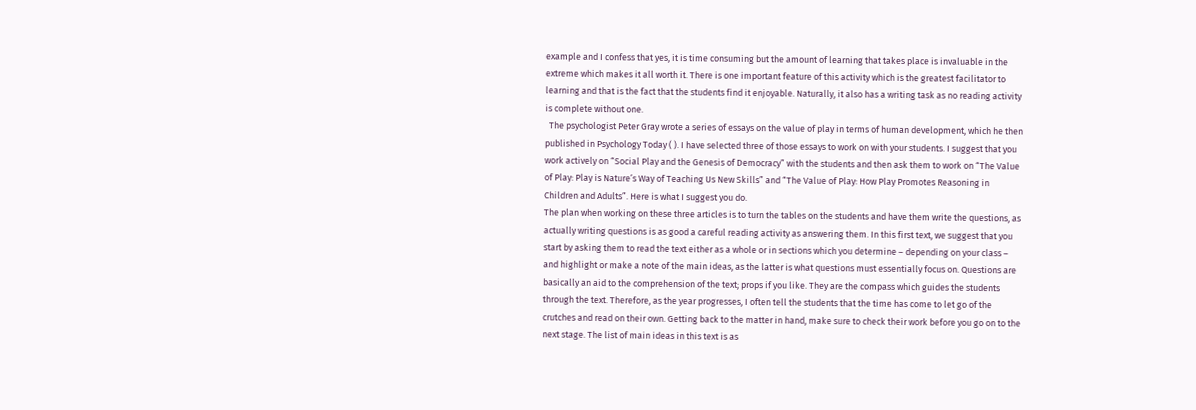example and I confess that yes, it is time consuming but the amount of learning that takes place is invaluable in the extreme which makes it all worth it. There is one important feature of this activity which is the greatest facilitator to learning and that is the fact that the students find it enjoyable. Naturally, it also has a writing task as no reading activity is complete without one.
  The psychologist Peter Gray wrote a series of essays on the value of play in terms of human development, which he then published in Psychology Today ( ). I have selected three of those essays to work on with your students. I suggest that you work actively on “Social Play and the Genesis of Democracy” with the students and then ask them to work on “The Value of Play: Play is Nature’s Way of Teaching Us New Skills” and “The Value of Play: How Play Promotes Reasoning in Children and Adults”. Here is what I suggest you do.
The plan when working on these three articles is to turn the tables on the students and have them write the questions, as actually writing questions is as good a careful reading activity as answering them. In this first text, we suggest that you start by asking them to read the text either as a whole or in sections which you determine – depending on your class – and highlight or make a note of the main ideas, as the latter is what questions must essentially focus on. Questions are basically an aid to the comprehension of the text; props if you like. They are the compass which guides the students through the text. Therefore, as the year progresses, I often tell the students that the time has come to let go of the crutches and read on their own. Getting back to the matter in hand, make sure to check their work before you go on to the next stage. The list of main ideas in this text is as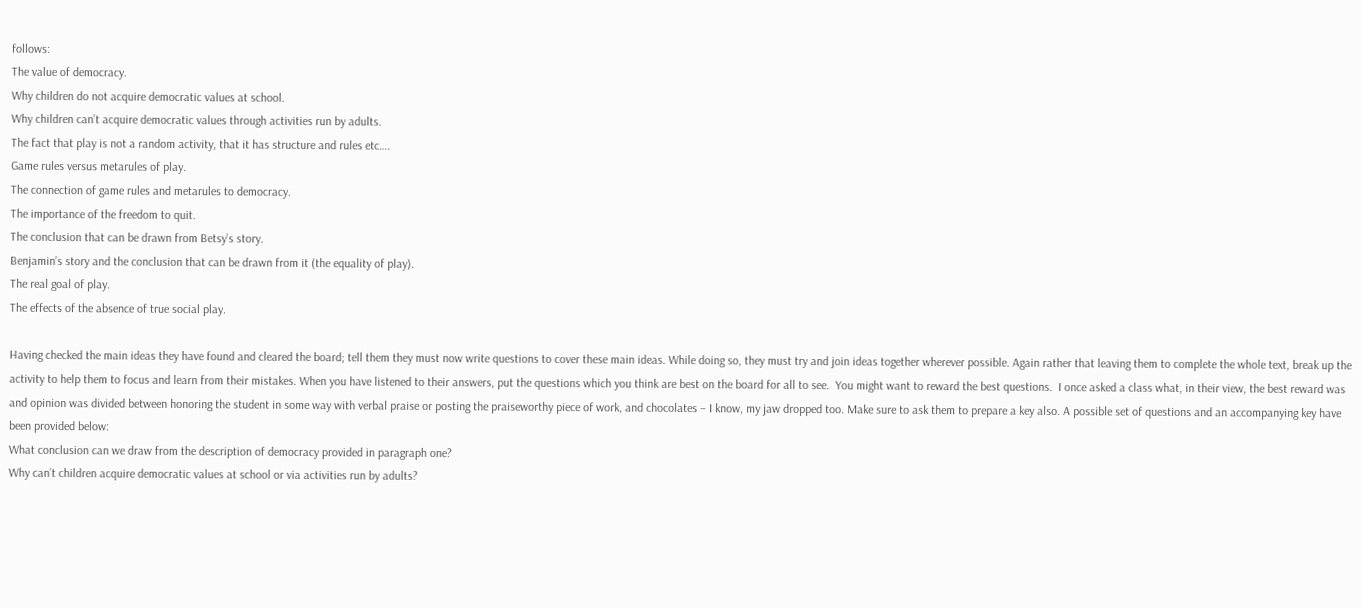follows:
The value of democracy.
Why children do not acquire democratic values at school.
Why children can’t acquire democratic values through activities run by adults.
The fact that play is not a random activity, that it has structure and rules etc….
Game rules versus metarules of play.
The connection of game rules and metarules to democracy.
The importance of the freedom to quit.
The conclusion that can be drawn from Betsy’s story.
Benjamin’s story and the conclusion that can be drawn from it (the equality of play).
The real goal of play.
The effects of the absence of true social play.

Having checked the main ideas they have found and cleared the board; tell them they must now write questions to cover these main ideas. While doing so, they must try and join ideas together wherever possible. Again rather that leaving them to complete the whole text, break up the activity to help them to focus and learn from their mistakes. When you have listened to their answers, put the questions which you think are best on the board for all to see.  You might want to reward the best questions.  I once asked a class what, in their view, the best reward was and opinion was divided between honoring the student in some way with verbal praise or posting the praiseworthy piece of work, and chocolates – I know, my jaw dropped too. Make sure to ask them to prepare a key also. A possible set of questions and an accompanying key have been provided below:
What conclusion can we draw from the description of democracy provided in paragraph one?
Why can’t children acquire democratic values at school or via activities run by adults?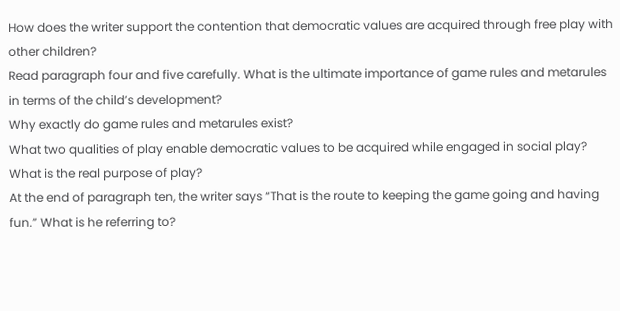How does the writer support the contention that democratic values are acquired through free play with other children?
Read paragraph four and five carefully. What is the ultimate importance of game rules and metarules in terms of the child’s development?
Why exactly do game rules and metarules exist?
What two qualities of play enable democratic values to be acquired while engaged in social play?
What is the real purpose of play?
At the end of paragraph ten, the writer says “That is the route to keeping the game going and having fun.” What is he referring to?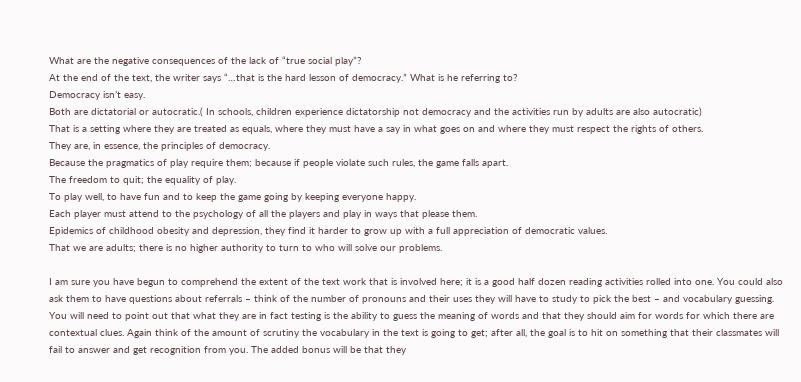What are the negative consequences of the lack of “true social play”?
At the end of the text, the writer says “…that is the hard lesson of democracy.” What is he referring to?
Democracy isn’t easy.
Both are dictatorial or autocratic.( In schools, children experience dictatorship not democracy and the activities run by adults are also autocratic)
That is a setting where they are treated as equals, where they must have a say in what goes on and where they must respect the rights of others.
They are, in essence, the principles of democracy.
Because the pragmatics of play require them; because if people violate such rules, the game falls apart.
The freedom to quit; the equality of play.
To play well, to have fun and to keep the game going by keeping everyone happy.
Each player must attend to the psychology of all the players and play in ways that please them.
Epidemics of childhood obesity and depression, they find it harder to grow up with a full appreciation of democratic values.
That we are adults; there is no higher authority to turn to who will solve our problems.

I am sure you have begun to comprehend the extent of the text work that is involved here; it is a good half dozen reading activities rolled into one. You could also ask them to have questions about referrals – think of the number of pronouns and their uses they will have to study to pick the best – and vocabulary guessing. You will need to point out that what they are in fact testing is the ability to guess the meaning of words and that they should aim for words for which there are contextual clues. Again think of the amount of scrutiny the vocabulary in the text is going to get; after all, the goal is to hit on something that their classmates will fail to answer and get recognition from you. The added bonus will be that they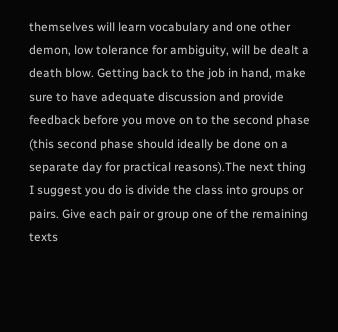themselves will learn vocabulary and one other demon, low tolerance for ambiguity, will be dealt a death blow. Getting back to the job in hand, make sure to have adequate discussion and provide feedback before you move on to the second phase (this second phase should ideally be done on a separate day for practical reasons).The next thing I suggest you do is divide the class into groups or pairs. Give each pair or group one of the remaining texts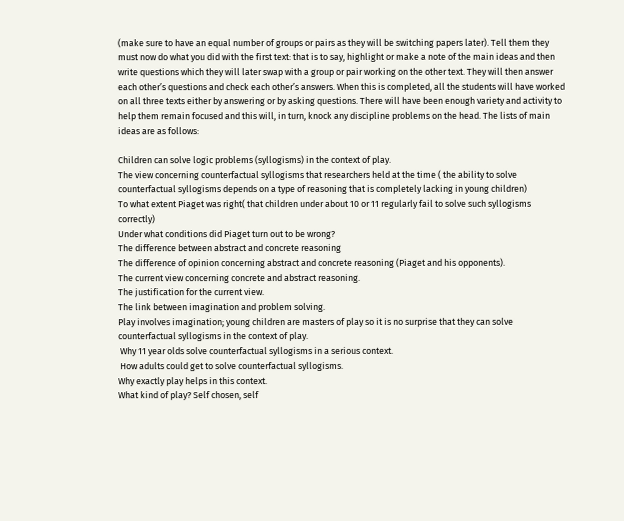(make sure to have an equal number of groups or pairs as they will be switching papers later). Tell them they must now do what you did with the first text: that is to say, highlight or make a note of the main ideas and then write questions which they will later swap with a group or pair working on the other text. They will then answer each other’s questions and check each other’s answers. When this is completed, all the students will have worked on all three texts either by answering or by asking questions. There will have been enough variety and activity to help them remain focused and this will, in turn, knock any discipline problems on the head. The lists of main ideas are as follows:

Children can solve logic problems (syllogisms) in the context of play.
The view concerning counterfactual syllogisms that researchers held at the time ( the ability to solve counterfactual syllogisms depends on a type of reasoning that is completely lacking in young children)
To what extent Piaget was right( that children under about 10 or 11 regularly fail to solve such syllogisms correctly)
Under what conditions did Piaget turn out to be wrong?
The difference between abstract and concrete reasoning
The difference of opinion concerning abstract and concrete reasoning (Piaget and his opponents).
The current view concerning concrete and abstract reasoning.
The justification for the current view.
The link between imagination and problem solving.
Play involves imagination; young children are masters of play so it is no surprise that they can solve counterfactual syllogisms in the context of play.
 Why 11 year olds solve counterfactual syllogisms in a serious context.
 How adults could get to solve counterfactual syllogisms.
Why exactly play helps in this context.
What kind of play? Self chosen, self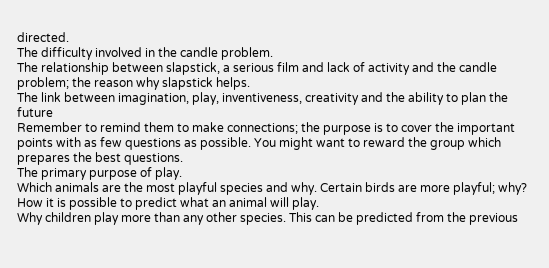directed.
The difficulty involved in the candle problem.
The relationship between slapstick, a serious film and lack of activity and the candle problem; the reason why slapstick helps.
The link between imagination, play, inventiveness, creativity and the ability to plan the future
Remember to remind them to make connections; the purpose is to cover the important points with as few questions as possible. You might want to reward the group which prepares the best questions.
The primary purpose of play.
Which animals are the most playful species and why. Certain birds are more playful; why?
How it is possible to predict what an animal will play.
Why children play more than any other species. This can be predicted from the previous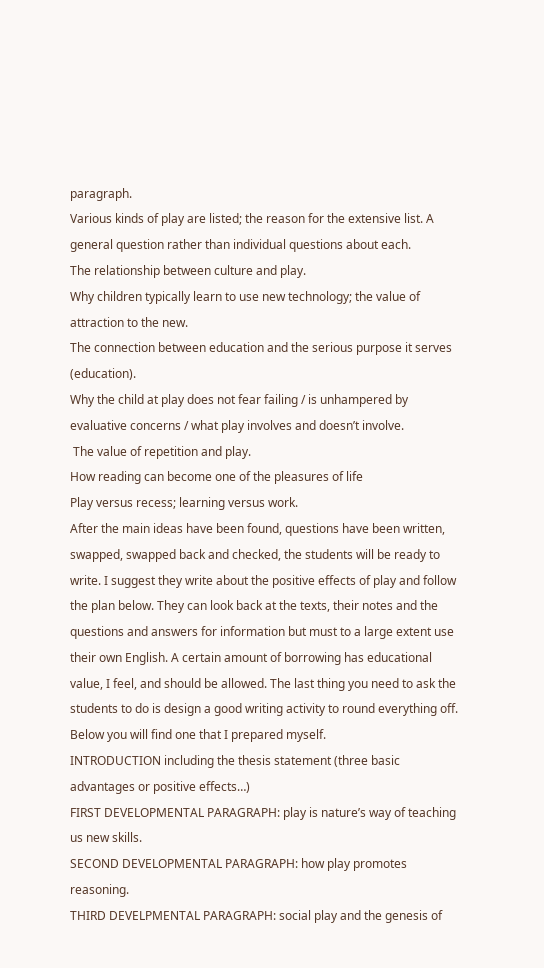paragraph.
Various kinds of play are listed; the reason for the extensive list. A general question rather than individual questions about each.
The relationship between culture and play.
Why children typically learn to use new technology; the value of attraction to the new.
The connection between education and the serious purpose it serves (education).
Why the child at play does not fear failing / is unhampered by evaluative concerns / what play involves and doesn’t involve.
 The value of repetition and play.
How reading can become one of the pleasures of life
Play versus recess; learning versus work.
After the main ideas have been found, questions have been written, swapped, swapped back and checked, the students will be ready to write. I suggest they write about the positive effects of play and follow the plan below. They can look back at the texts, their notes and the questions and answers for information but must to a large extent use their own English. A certain amount of borrowing has educational value, I feel, and should be allowed. The last thing you need to ask the students to do is design a good writing activity to round everything off. Below you will find one that I prepared myself.
INTRODUCTION including the thesis statement (three basic advantages or positive effects…)
FIRST DEVELOPMENTAL PARAGRAPH: play is nature’s way of teaching us new skills.
SECOND DEVELOPMENTAL PARAGRAPH: how play promotes reasoning.
THIRD DEVELPMENTAL PARAGRAPH: social play and the genesis of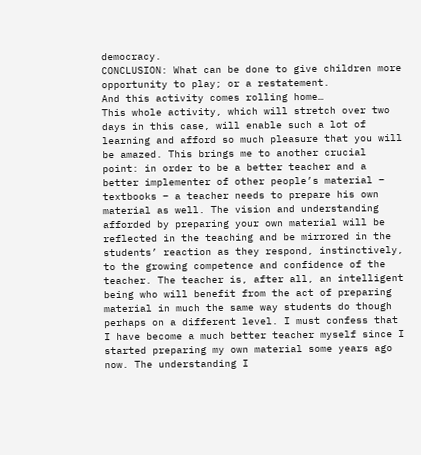democracy.
CONCLUSION: What can be done to give children more opportunity to play; or a restatement.
And this activity comes rolling home…
This whole activity, which will stretch over two days in this case, will enable such a lot of learning and afford so much pleasure that you will be amazed. This brings me to another crucial point: in order to be a better teacher and a better implementer of other people’s material – textbooks – a teacher needs to prepare his own material as well. The vision and understanding afforded by preparing your own material will be reflected in the teaching and be mirrored in the students’ reaction as they respond, instinctively, to the growing competence and confidence of the teacher. The teacher is, after all, an intelligent being who will benefit from the act of preparing material in much the same way students do though perhaps on a different level. I must confess that I have become a much better teacher myself since I started preparing my own material some years ago now. The understanding I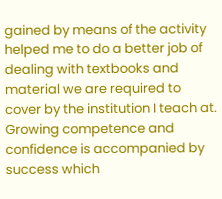gained by means of the activity helped me to do a better job of dealing with textbooks and material we are required to cover by the institution I teach at. Growing competence and confidence is accompanied by success which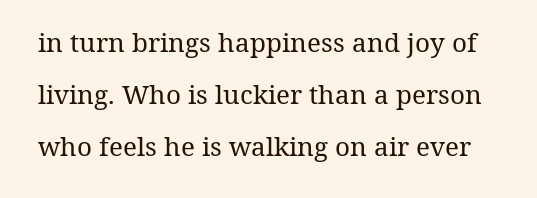in turn brings happiness and joy of living. Who is luckier than a person who feels he is walking on air ever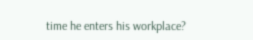time he enters his workplace?